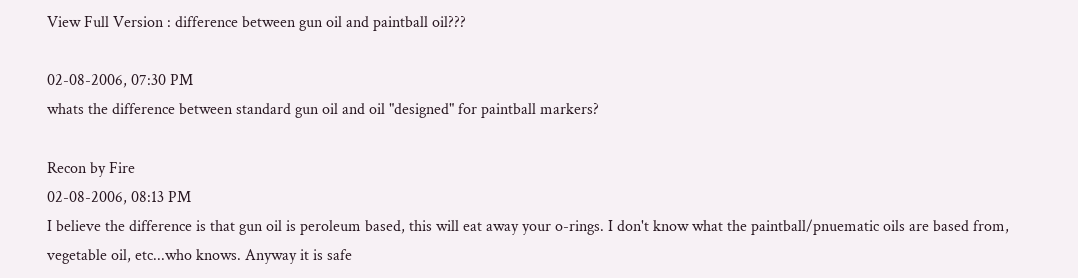View Full Version : difference between gun oil and paintball oil???

02-08-2006, 07:30 PM
whats the difference between standard gun oil and oil "designed" for paintball markers?

Recon by Fire
02-08-2006, 08:13 PM
I believe the difference is that gun oil is peroleum based, this will eat away your o-rings. I don't know what the paintball/pnuematic oils are based from, vegetable oil, etc...who knows. Anyway it is safe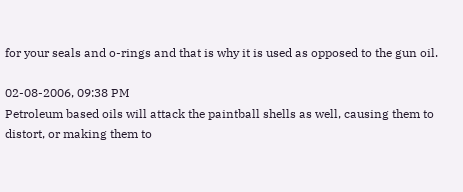for your seals and o-rings and that is why it is used as opposed to the gun oil.

02-08-2006, 09:38 PM
Petroleum based oils will attack the paintball shells as well, causing them to distort, or making them to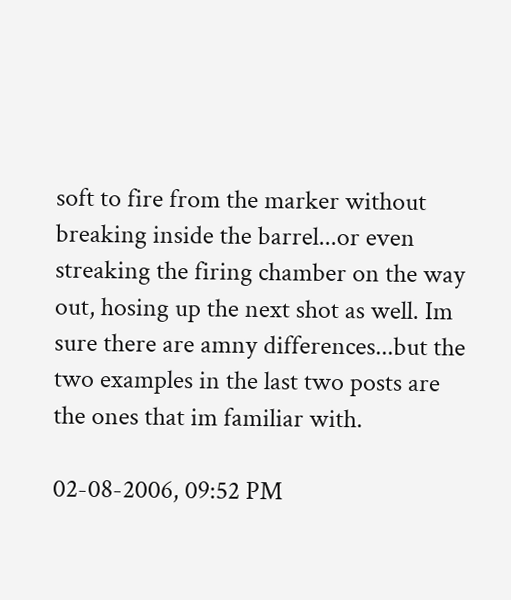soft to fire from the marker without breaking inside the barrel...or even streaking the firing chamber on the way out, hosing up the next shot as well. Im sure there are amny differences...but the two examples in the last two posts are the ones that im familiar with.

02-08-2006, 09:52 PM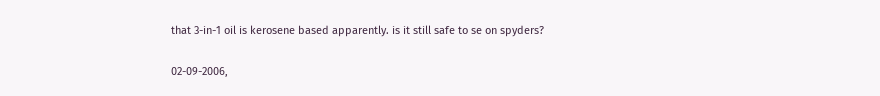that 3-in-1 oil is kerosene based apparently. is it still safe to se on spyders?

02-09-2006,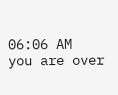06:06 AM
you are over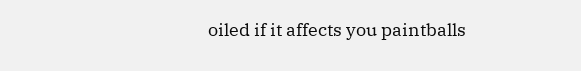oiled if it affects you paintballs